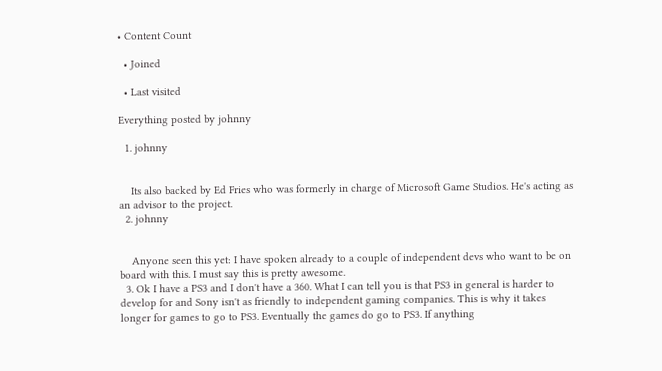• Content Count

  • Joined

  • Last visited

Everything posted by johnny

  1. johnny


    Its also backed by Ed Fries who was formerly in charge of Microsoft Game Studios. He's acting as an advisor to the project.
  2. johnny


    Anyone seen this yet: I have spoken already to a couple of independent devs who want to be on board with this. I must say this is pretty awesome.
  3. Ok I have a PS3 and I don't have a 360. What I can tell you is that PS3 in general is harder to develop for and Sony isn't as friendly to independent gaming companies. This is why it takes longer for games to go to PS3. Eventually the games do go to PS3. If anything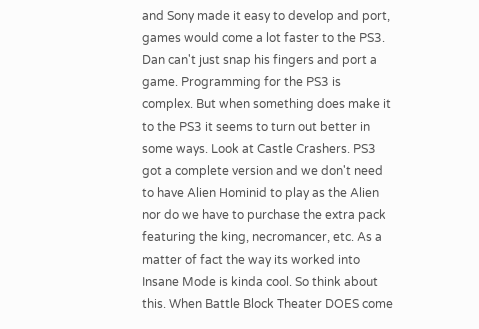and Sony made it easy to develop and port, games would come a lot faster to the PS3. Dan can't just snap his fingers and port a game. Programming for the PS3 is complex. But when something does make it to the PS3 it seems to turn out better in some ways. Look at Castle Crashers. PS3 got a complete version and we don't need to have Alien Hominid to play as the Alien nor do we have to purchase the extra pack featuring the king, necromancer, etc. As a matter of fact the way its worked into Insane Mode is kinda cool. So think about this. When Battle Block Theater DOES come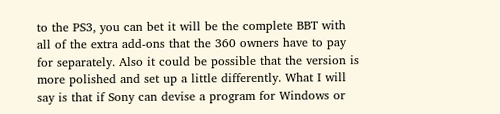to the PS3, you can bet it will be the complete BBT with all of the extra add-ons that the 360 owners have to pay for separately. Also it could be possible that the version is more polished and set up a little differently. What I will say is that if Sony can devise a program for Windows or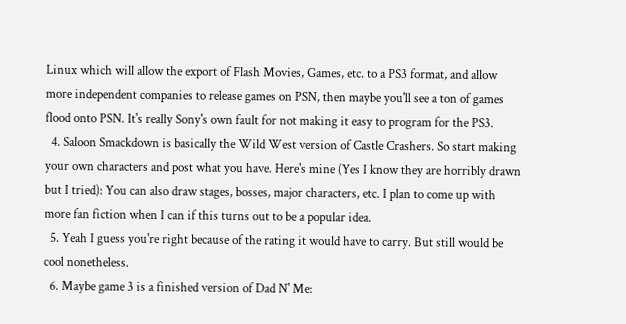Linux which will allow the export of Flash Movies, Games, etc. to a PS3 format, and allow more independent companies to release games on PSN, then maybe you'll see a ton of games flood onto PSN. It's really Sony's own fault for not making it easy to program for the PS3.
  4. Saloon Smackdown is basically the Wild West version of Castle Crashers. So start making your own characters and post what you have. Here's mine (Yes I know they are horribly drawn but I tried): You can also draw stages, bosses, major characters, etc. I plan to come up with more fan fiction when I can if this turns out to be a popular idea.
  5. Yeah I guess you're right because of the rating it would have to carry. But still would be cool nonetheless.
  6. Maybe game 3 is a finished version of Dad N' Me: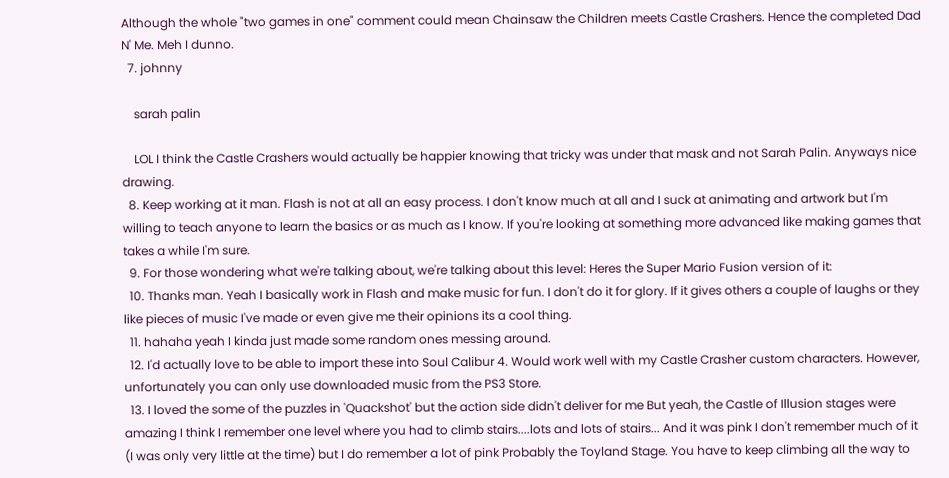Although the whole "two games in one" comment could mean Chainsaw the Children meets Castle Crashers. Hence the completed Dad N' Me. Meh I dunno.
  7. johnny

    sarah palin

    LOL I think the Castle Crashers would actually be happier knowing that tricky was under that mask and not Sarah Palin. Anyways nice drawing.
  8. Keep working at it man. Flash is not at all an easy process. I don't know much at all and I suck at animating and artwork but I'm willing to teach anyone to learn the basics or as much as I know. If you're looking at something more advanced like making games that takes a while I'm sure.
  9. For those wondering what we're talking about, we're talking about this level: Heres the Super Mario Fusion version of it:
  10. Thanks man. Yeah I basically work in Flash and make music for fun. I don't do it for glory. If it gives others a couple of laughs or they like pieces of music I've made or even give me their opinions its a cool thing.
  11. hahaha yeah I kinda just made some random ones messing around.
  12. I'd actually love to be able to import these into Soul Calibur 4. Would work well with my Castle Crasher custom characters. However, unfortunately you can only use downloaded music from the PS3 Store.
  13. I loved the some of the puzzles in 'Quackshot' but the action side didn't deliver for me But yeah, the Castle of Illusion stages were amazing I think I remember one level where you had to climb stairs....lots and lots of stairs... And it was pink I don't remember much of it (I was only very little at the time) but I do remember a lot of pink Probably the Toyland Stage. You have to keep climbing all the way to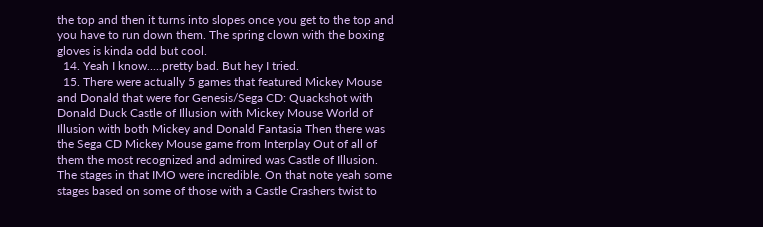the top and then it turns into slopes once you get to the top and you have to run down them. The spring clown with the boxing gloves is kinda odd but cool.
  14. Yeah I know.....pretty bad. But hey I tried.
  15. There were actually 5 games that featured Mickey Mouse and Donald that were for Genesis/Sega CD: Quackshot with Donald Duck Castle of Illusion with Mickey Mouse World of Illusion with both Mickey and Donald Fantasia Then there was the Sega CD Mickey Mouse game from Interplay Out of all of them the most recognized and admired was Castle of Illusion. The stages in that IMO were incredible. On that note yeah some stages based on some of those with a Castle Crashers twist to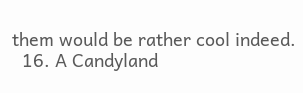them would be rather cool indeed.
  16. A Candyland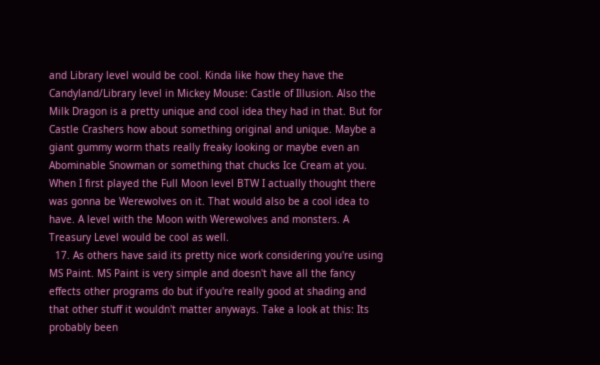and Library level would be cool. Kinda like how they have the Candyland/Library level in Mickey Mouse: Castle of Illusion. Also the Milk Dragon is a pretty unique and cool idea they had in that. But for Castle Crashers how about something original and unique. Maybe a giant gummy worm thats really freaky looking or maybe even an Abominable Snowman or something that chucks Ice Cream at you. When I first played the Full Moon level BTW I actually thought there was gonna be Werewolves on it. That would also be a cool idea to have. A level with the Moon with Werewolves and monsters. A Treasury Level would be cool as well.
  17. As others have said its pretty nice work considering you're using MS Paint. MS Paint is very simple and doesn't have all the fancy effects other programs do but if you're really good at shading and that other stuff it wouldn't matter anyways. Take a look at this: Its probably been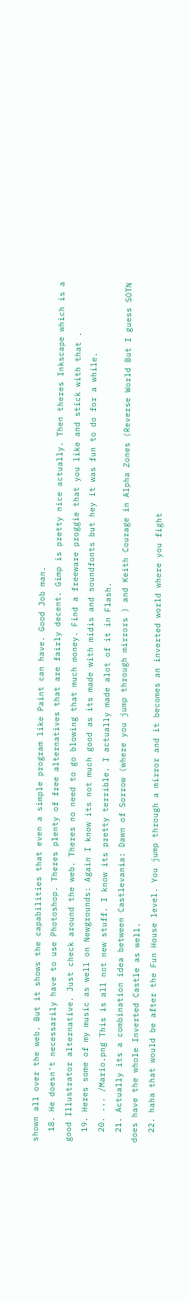shown all over the web. But it shows the capabilities that even a simple program like Paint can have. Good Job man.
  18. He doesn't necessarily have to use Photoshop. Theres plenty of free alternatives that are fairly decent. Gimp is pretty nice actually. Then theres Inkscape which is a good Illustrator alternative. Just check around the web. Theres no need to go blowing that much money. Find a freeware proggie that you like and stick with that .
  19. Heres some of my music as well on Newgrounds: Again I know its not much good as its made with midis and soundfonts but hey it was fun to do for a while.
  20. ... /Mario.png This is all not new stuff. I know its pretty terrible. I actually made alot of it in Flash.
  21. Actually its a combination idea between Castlevania: Dawn of Sorrow (where you jump through mirrors ) and Keith Courage in Alpha Zones (Reverse World But I guess SOTN does have the whole Inverted Castle as well.
  22. haha that would be after the Fun House level. You jump through a mirror and it becomes an inverted world where you fight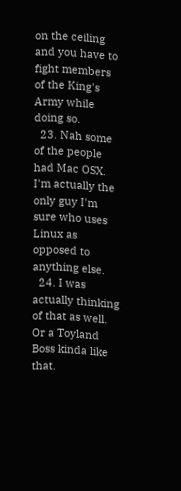on the ceiling and you have to fight members of the King's Army while doing so.
  23. Nah some of the people had Mac OSX. I'm actually the only guy I'm sure who uses Linux as opposed to anything else.
  24. I was actually thinking of that as well. Or a Toyland Boss kinda like that.